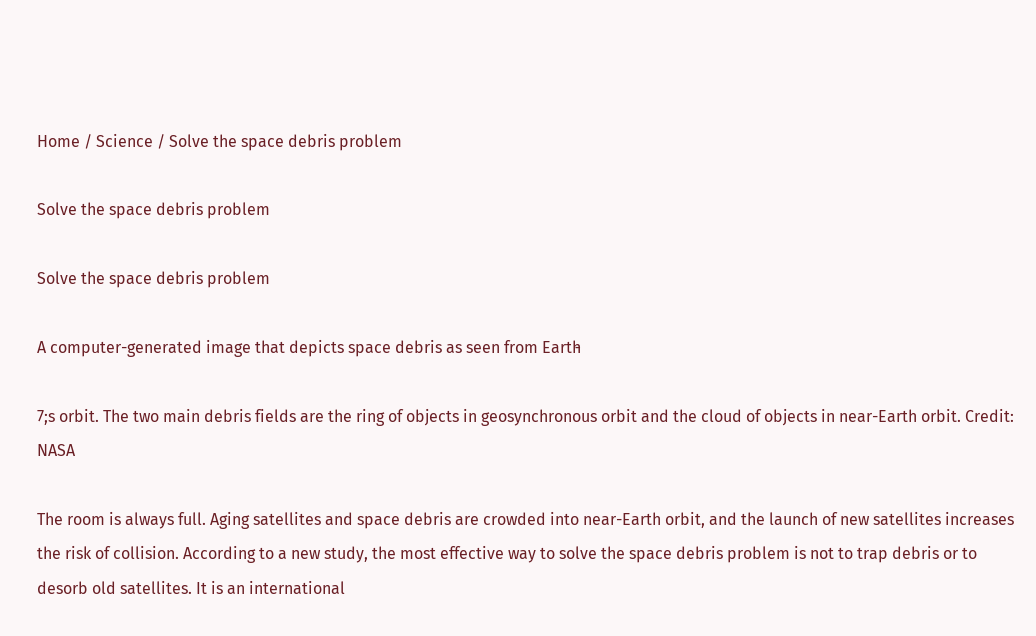Home / Science / Solve the space debris problem

Solve the space debris problem

Solve the space debris problem

A computer-generated image that depicts space debris as seen from Earth̵

7;s orbit. The two main debris fields are the ring of objects in geosynchronous orbit and the cloud of objects in near-Earth orbit. Credit: NASA

The room is always full. Aging satellites and space debris are crowded into near-Earth orbit, and the launch of new satellites increases the risk of collision. According to a new study, the most effective way to solve the space debris problem is not to trap debris or to desorb old satellites. It is an international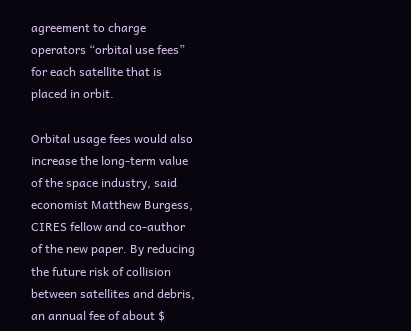agreement to charge operators “orbital use fees” for each satellite that is placed in orbit.

Orbital usage fees would also increase the long-term value of the space industry, said economist Matthew Burgess, CIRES fellow and co-author of the new paper. By reducing the future risk of collision between satellites and debris, an annual fee of about $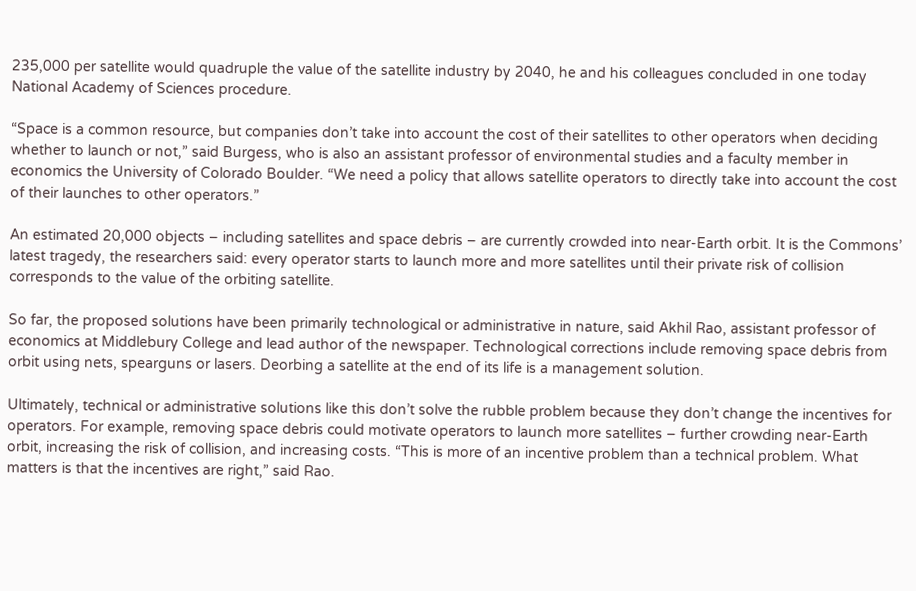235,000 per satellite would quadruple the value of the satellite industry by 2040, he and his colleagues concluded in one today National Academy of Sciences procedure.

“Space is a common resource, but companies don’t take into account the cost of their satellites to other operators when deciding whether to launch or not,” said Burgess, who is also an assistant professor of environmental studies and a faculty member in economics the University of Colorado Boulder. “We need a policy that allows satellite operators to directly take into account the cost of their launches to other operators.”

An estimated 20,000 objects – including satellites and space debris – are currently crowded into near-Earth orbit. It is the Commons’ latest tragedy, the researchers said: every operator starts to launch more and more satellites until their private risk of collision corresponds to the value of the orbiting satellite.

So far, the proposed solutions have been primarily technological or administrative in nature, said Akhil Rao, assistant professor of economics at Middlebury College and lead author of the newspaper. Technological corrections include removing space debris from orbit using nets, spearguns or lasers. Deorbing a satellite at the end of its life is a management solution.

Ultimately, technical or administrative solutions like this don’t solve the rubble problem because they don’t change the incentives for operators. For example, removing space debris could motivate operators to launch more satellites – further crowding near-Earth orbit, increasing the risk of collision, and increasing costs. “This is more of an incentive problem than a technical problem. What matters is that the incentives are right,” said Rao.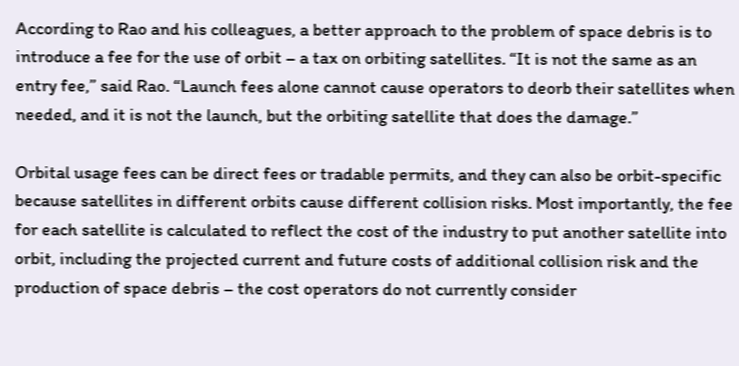According to Rao and his colleagues, a better approach to the problem of space debris is to introduce a fee for the use of orbit – a tax on orbiting satellites. “It is not the same as an entry fee,” said Rao. “Launch fees alone cannot cause operators to deorb their satellites when needed, and it is not the launch, but the orbiting satellite that does the damage.”

Orbital usage fees can be direct fees or tradable permits, and they can also be orbit-specific because satellites in different orbits cause different collision risks. Most importantly, the fee for each satellite is calculated to reflect the cost of the industry to put another satellite into orbit, including the projected current and future costs of additional collision risk and the production of space debris – the cost operators do not currently consider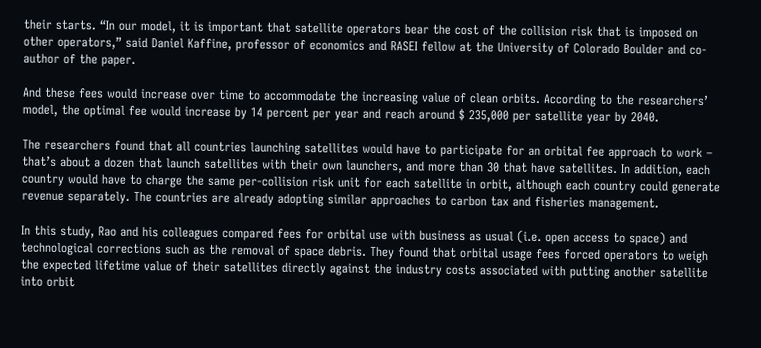their starts. “In our model, it is important that satellite operators bear the cost of the collision risk that is imposed on other operators,” said Daniel Kaffine, professor of economics and RASEI fellow at the University of Colorado Boulder and co-author of the paper.

And these fees would increase over time to accommodate the increasing value of clean orbits. According to the researchers’ model, the optimal fee would increase by 14 percent per year and reach around $ 235,000 per satellite year by 2040.

The researchers found that all countries launching satellites would have to participate for an orbital fee approach to work – that’s about a dozen that launch satellites with their own launchers, and more than 30 that have satellites. In addition, each country would have to charge the same per-collision risk unit for each satellite in orbit, although each country could generate revenue separately. The countries are already adopting similar approaches to carbon tax and fisheries management.

In this study, Rao and his colleagues compared fees for orbital use with business as usual (i.e. open access to space) and technological corrections such as the removal of space debris. They found that orbital usage fees forced operators to weigh the expected lifetime value of their satellites directly against the industry costs associated with putting another satellite into orbit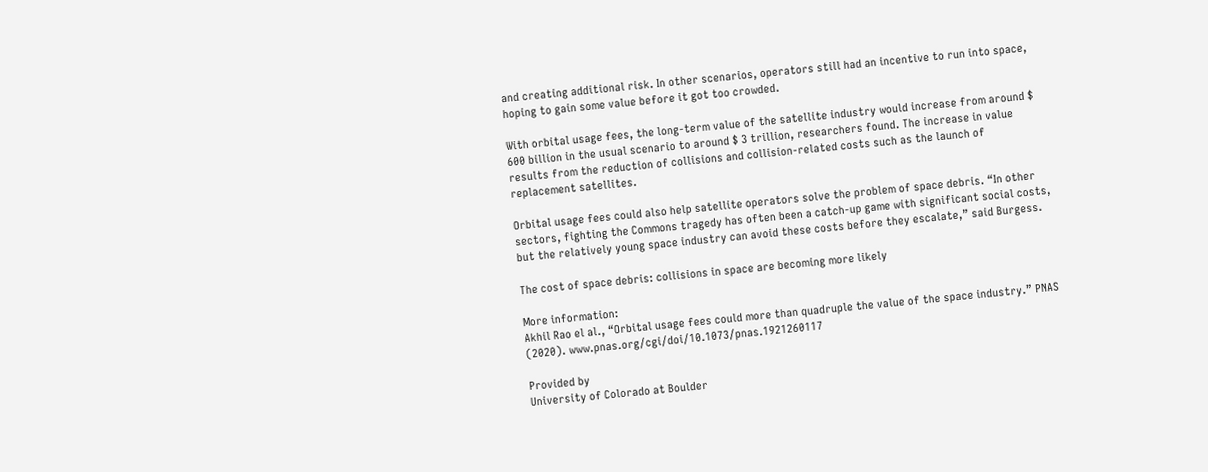and creating additional risk. In other scenarios, operators still had an incentive to run into space, hoping to gain some value before it got too crowded.

With orbital usage fees, the long-term value of the satellite industry would increase from around $ 600 billion in the usual scenario to around $ 3 trillion, researchers found. The increase in value results from the reduction of collisions and collision-related costs such as the launch of replacement satellites.

Orbital usage fees could also help satellite operators solve the problem of space debris. “In other sectors, fighting the Commons tragedy has often been a catch-up game with significant social costs, but the relatively young space industry can avoid these costs before they escalate,” said Burgess.

The cost of space debris: collisions in space are becoming more likely

More information:
Akhil Rao el al., “Orbital usage fees could more than quadruple the value of the space industry.” PNAS (2020). www.pnas.org/cgi/doi/10.1073/pnas.1921260117

Provided by
University of Colorado at Boulder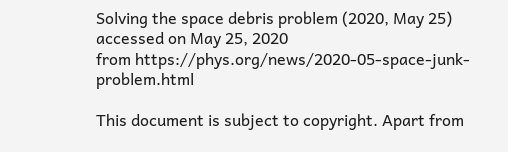Solving the space debris problem (2020, May 25)
accessed on May 25, 2020
from https://phys.org/news/2020-05-space-junk-problem.html

This document is subject to copyright. Apart from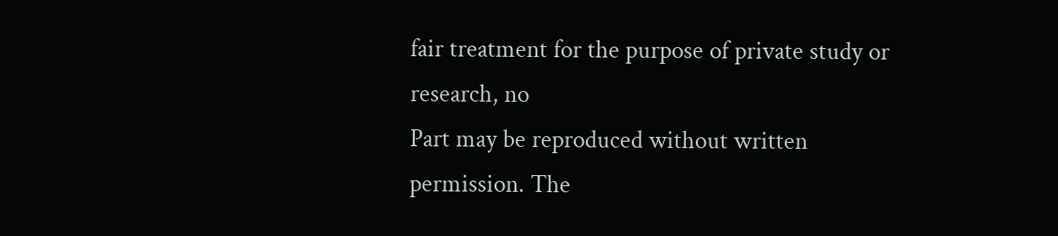fair treatment for the purpose of private study or research, no
Part may be reproduced without written permission. The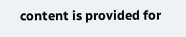content is provided for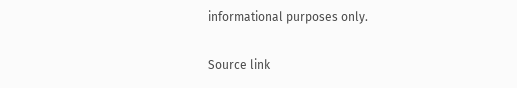informational purposes only.

Source link